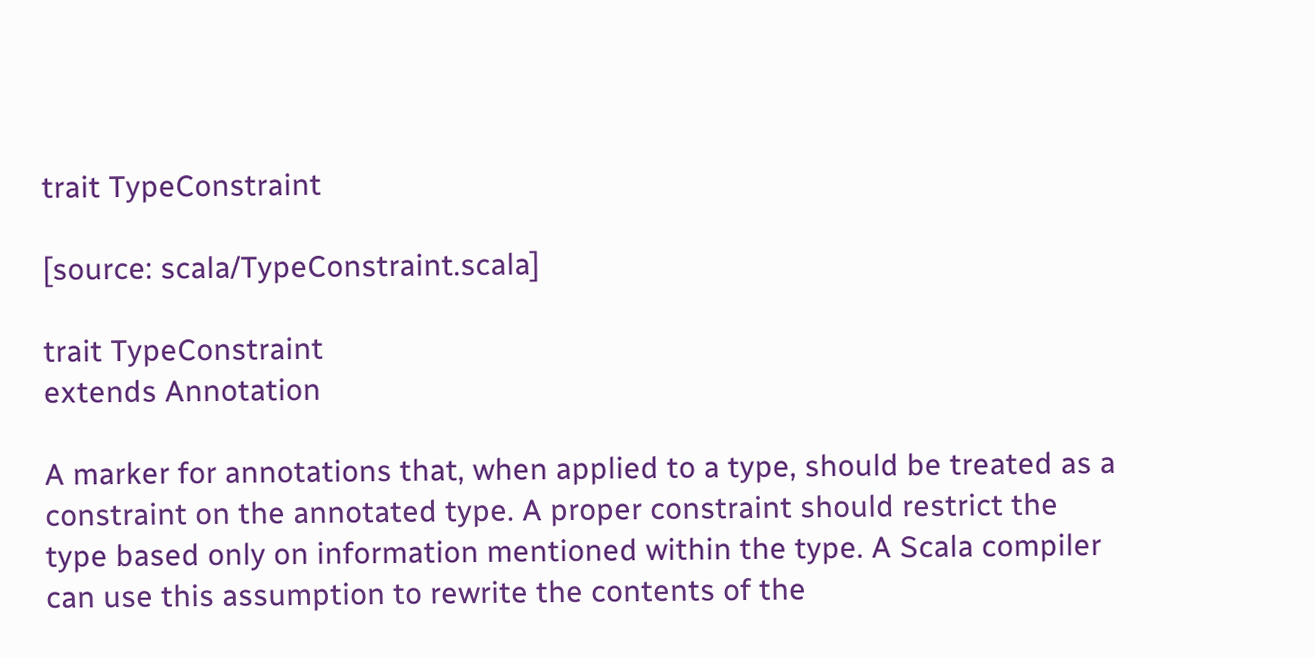trait TypeConstraint

[source: scala/TypeConstraint.scala]

trait TypeConstraint
extends Annotation

A marker for annotations that, when applied to a type, should be treated as a constraint on the annotated type. A proper constraint should restrict the type based only on information mentioned within the type. A Scala compiler can use this assumption to rewrite the contents of the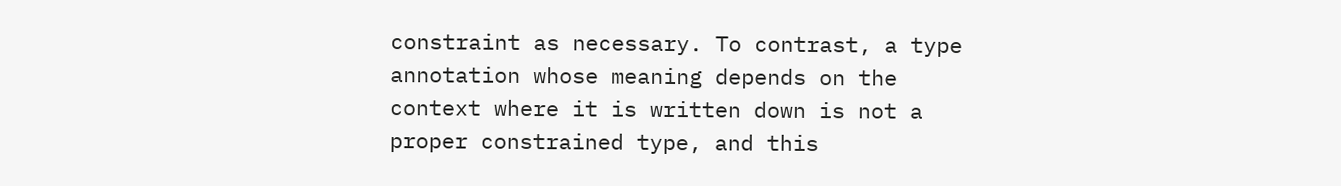constraint as necessary. To contrast, a type annotation whose meaning depends on the context where it is written down is not a proper constrained type, and this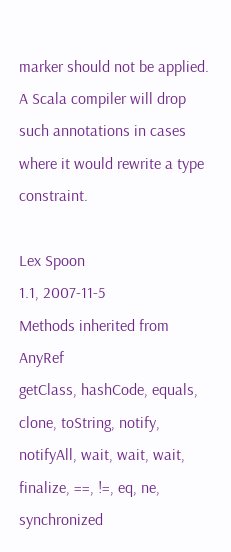marker should not be applied. A Scala compiler will drop such annotations in cases where it would rewrite a type constraint.

Lex Spoon
1.1, 2007-11-5
Methods inherited from AnyRef
getClass, hashCode, equals, clone, toString, notify, notifyAll, wait, wait, wait, finalize, ==, !=, eq, ne, synchronized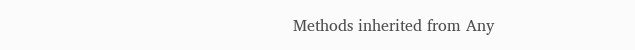Methods inherited from Any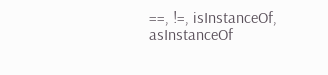==, !=, isInstanceOf, asInstanceOf